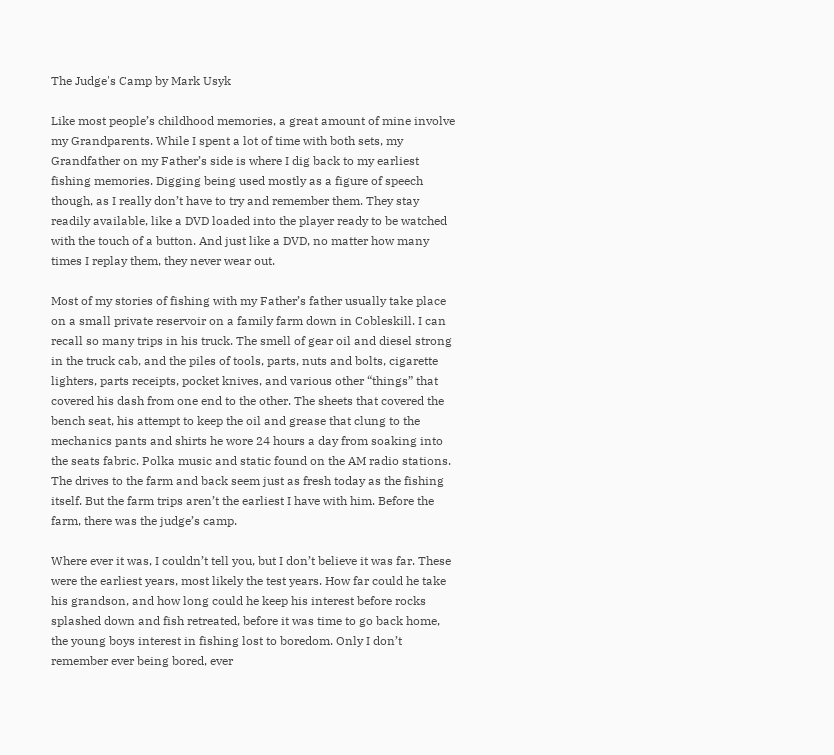The Judge's Camp by Mark Usyk

Like most people’s childhood memories, a great amount of mine involve my Grandparents. While I spent a lot of time with both sets, my Grandfather on my Father’s side is where I dig back to my earliest fishing memories. Digging being used mostly as a figure of speech though, as I really don’t have to try and remember them. They stay readily available, like a DVD loaded into the player ready to be watched with the touch of a button. And just like a DVD, no matter how many times I replay them, they never wear out.

Most of my stories of fishing with my Father’s father usually take place on a small private reservoir on a family farm down in Cobleskill. I can recall so many trips in his truck. The smell of gear oil and diesel strong in the truck cab, and the piles of tools, parts, nuts and bolts, cigarette lighters, parts receipts, pocket knives, and various other “things” that covered his dash from one end to the other. The sheets that covered the bench seat, his attempt to keep the oil and grease that clung to the mechanics pants and shirts he wore 24 hours a day from soaking into the seats fabric. Polka music and static found on the AM radio stations. The drives to the farm and back seem just as fresh today as the fishing itself. But the farm trips aren’t the earliest I have with him. Before the farm, there was the judge’s camp.

Where ever it was, I couldn’t tell you, but I don’t believe it was far. These were the earliest years, most likely the test years. How far could he take his grandson, and how long could he keep his interest before rocks splashed down and fish retreated, before it was time to go back home, the young boys interest in fishing lost to boredom. Only I don’t remember ever being bored, ever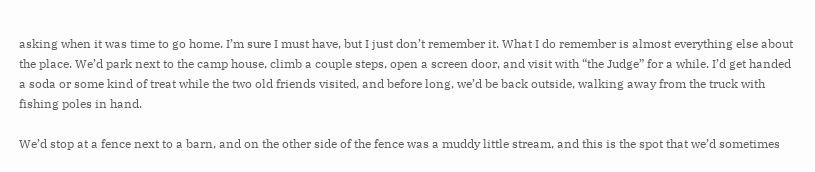asking when it was time to go home. I’m sure I must have, but I just don’t remember it. What I do remember is almost everything else about the place. We’d park next to the camp house, climb a couple steps, open a screen door, and visit with “the Judge” for a while. I’d get handed a soda or some kind of treat while the two old friends visited, and before long, we’d be back outside, walking away from the truck with fishing poles in hand.

We’d stop at a fence next to a barn, and on the other side of the fence was a muddy little stream, and this is the spot that we’d sometimes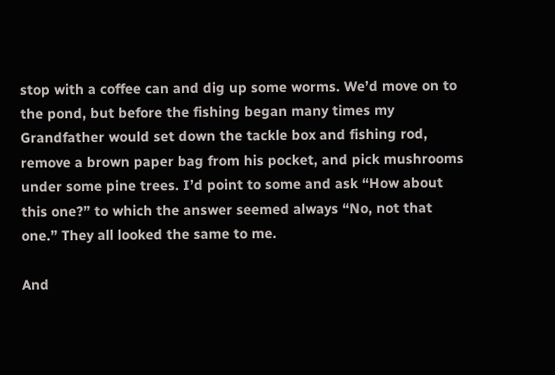stop with a coffee can and dig up some worms. We’d move on to the pond, but before the fishing began many times my Grandfather would set down the tackle box and fishing rod, remove a brown paper bag from his pocket, and pick mushrooms under some pine trees. I’d point to some and ask “How about this one?” to which the answer seemed always “No, not that one.” They all looked the same to me.

And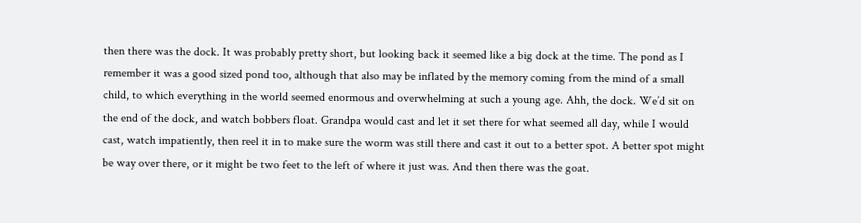then there was the dock. It was probably pretty short, but looking back it seemed like a big dock at the time. The pond as I remember it was a good sized pond too, although that also may be inflated by the memory coming from the mind of a small child, to which everything in the world seemed enormous and overwhelming at such a young age. Ahh, the dock. We’d sit on the end of the dock, and watch bobbers float. Grandpa would cast and let it set there for what seemed all day, while I would cast, watch impatiently, then reel it in to make sure the worm was still there and cast it out to a better spot. A better spot might be way over there, or it might be two feet to the left of where it just was. And then there was the goat.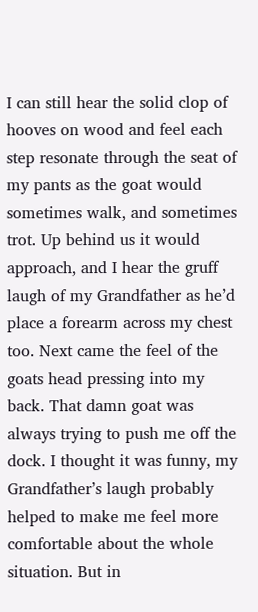I can still hear the solid clop of hooves on wood and feel each step resonate through the seat of my pants as the goat would sometimes walk, and sometimes trot. Up behind us it would approach, and I hear the gruff laugh of my Grandfather as he’d place a forearm across my chest too. Next came the feel of the goats head pressing into my back. That damn goat was always trying to push me off the dock. I thought it was funny, my Grandfather’s laugh probably helped to make me feel more comfortable about the whole situation. But in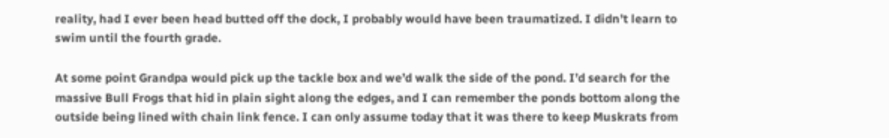reality, had I ever been head butted off the dock, I probably would have been traumatized. I didn’t learn to swim until the fourth grade.

At some point Grandpa would pick up the tackle box and we’d walk the side of the pond. I’d search for the massive Bull Frogs that hid in plain sight along the edges, and I can remember the ponds bottom along the outside being lined with chain link fence. I can only assume today that it was there to keep Muskrats from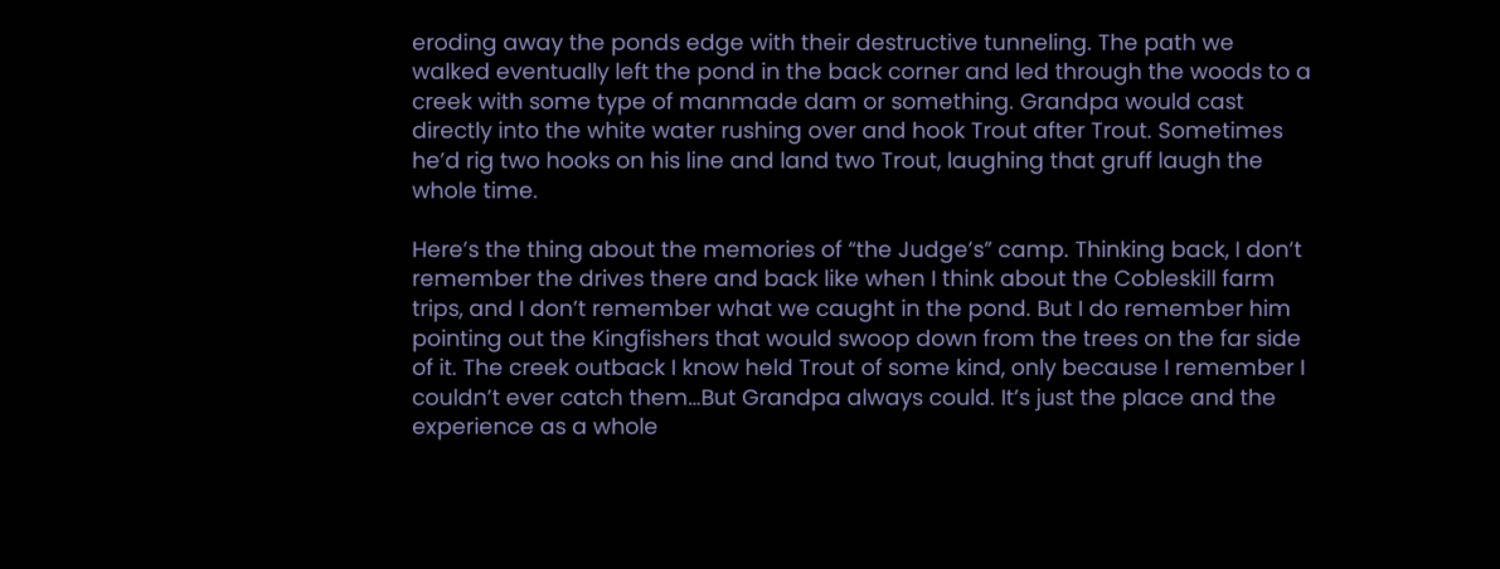eroding away the ponds edge with their destructive tunneling. The path we walked eventually left the pond in the back corner and led through the woods to a creek with some type of manmade dam or something. Grandpa would cast directly into the white water rushing over and hook Trout after Trout. Sometimes he’d rig two hooks on his line and land two Trout, laughing that gruff laugh the whole time.

Here’s the thing about the memories of “the Judge’s” camp. Thinking back, I don’t remember the drives there and back like when I think about the Cobleskill farm trips, and I don’t remember what we caught in the pond. But I do remember him pointing out the Kingfishers that would swoop down from the trees on the far side of it. The creek outback I know held Trout of some kind, only because I remember I couldn’t ever catch them…But Grandpa always could. It’s just the place and the experience as a whole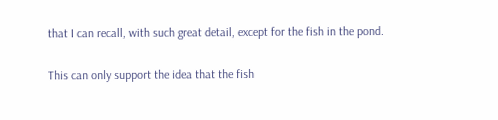that I can recall, with such great detail, except for the fish in the pond.

This can only support the idea that the fish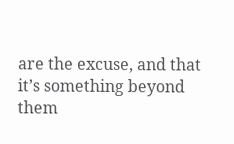are the excuse, and that it’s something beyond them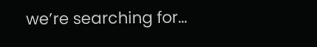we’re searching for...